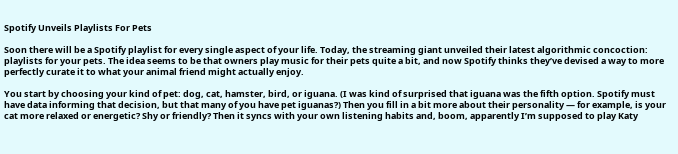Spotify Unveils Playlists For Pets

Soon there will be a Spotify playlist for every single aspect of your life. Today, the streaming giant unveiled their latest algorithmic concoction: playlists for your pets. The idea seems to be that owners play music for their pets quite a bit, and now Spotify thinks they’ve devised a way to more perfectly curate it to what your animal friend might actually enjoy.

You start by choosing your kind of pet: dog, cat, hamster, bird, or iguana. (I was kind of surprised that iguana was the fifth option. Spotify must have data informing that decision, but that many of you have pet iguanas?) Then you fill in a bit more about their personality — for example, is your cat more relaxed or energetic? Shy or friendly? Then it syncs with your own listening habits and, boom, apparently I’m supposed to play Katy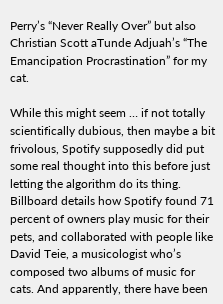Perry’s “Never Really Over” but also Christian Scott aTunde Adjuah’s “The Emancipation Procrastination” for my cat.

While this might seem … if not totally scientifically dubious, then maybe a bit frivolous, Spotify supposedly did put some real thought into this before just letting the algorithm do its thing. Billboard details how Spotify found 71 percent of owners play music for their pets, and collaborated with people like David Teie, a musicologist who’s composed two albums of music for cats. And apparently, there have been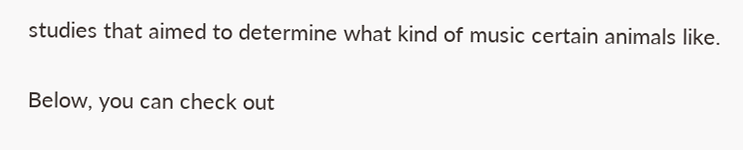studies that aimed to determine what kind of music certain animals like.

Below, you can check out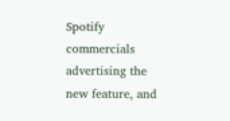Spotify commercials advertising the new feature, and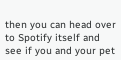then you can head over to Spotify itself and see if you and your pet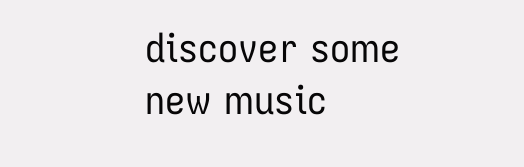discover some new music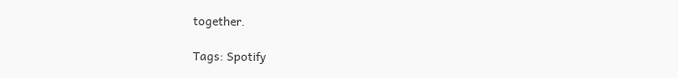together.

Tags: Spotify